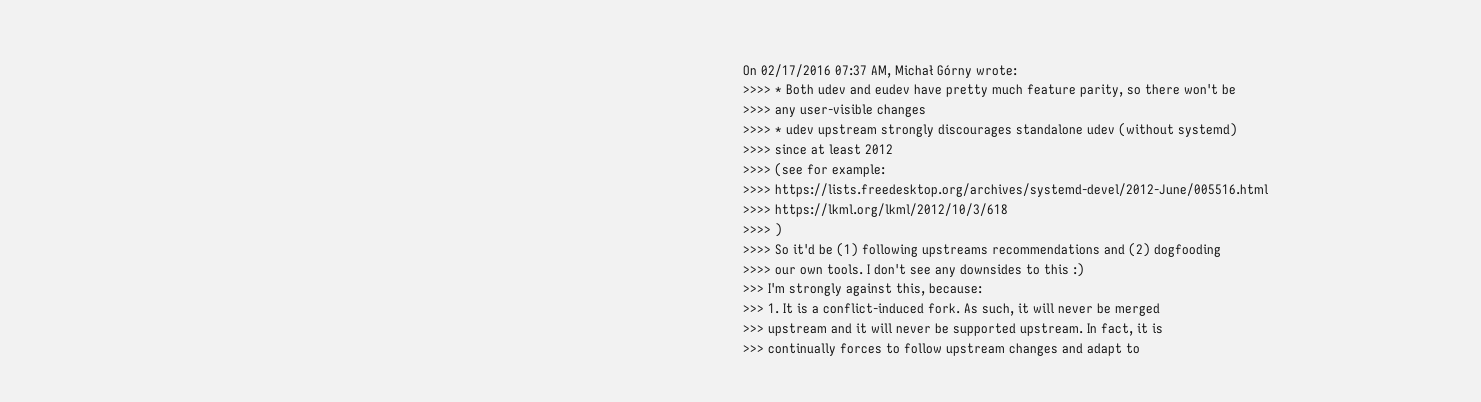On 02/17/2016 07:37 AM, Michał Górny wrote:
>>>> * Both udev and eudev have pretty much feature parity, so there won't be
>>>> any user-visible changes
>>>> * udev upstream strongly discourages standalone udev (without systemd)
>>>> since at least 2012
>>>> (see for example:
>>>> https://lists.freedesktop.org/archives/systemd-devel/2012-June/005516.html
>>>> https://lkml.org/lkml/2012/10/3/618
>>>> )
>>>> So it'd be (1) following upstreams recommendations and (2) dogfooding
>>>> our own tools. I don't see any downsides to this :)
>>> I'm strongly against this, because:
>>> 1. It is a conflict-induced fork. As such, it will never be merged
>>> upstream and it will never be supported upstream. In fact, it is
>>> continually forces to follow upstream changes and adapt to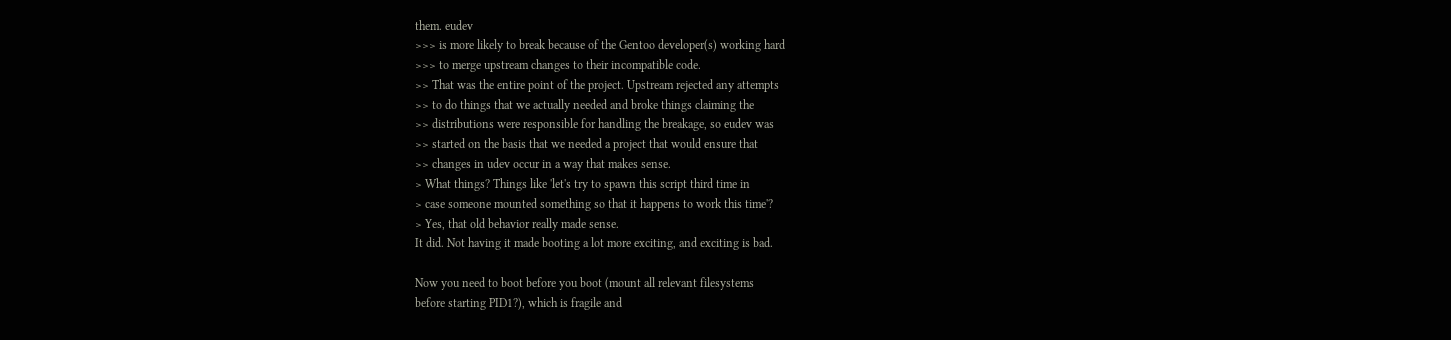them. eudev
>>> is more likely to break because of the Gentoo developer(s) working hard
>>> to merge upstream changes to their incompatible code.
>> That was the entire point of the project. Upstream rejected any attempts
>> to do things that we actually needed and broke things claiming the
>> distributions were responsible for handling the breakage, so eudev was
>> started on the basis that we needed a project that would ensure that
>> changes in udev occur in a way that makes sense.
> What things? Things like 'let's try to spawn this script third time in
> case someone mounted something so that it happens to work this time'?
> Yes, that old behavior really made sense.
It did. Not having it made booting a lot more exciting, and exciting is bad.

Now you need to boot before you boot (mount all relevant filesystems
before starting PID1?), which is fragile and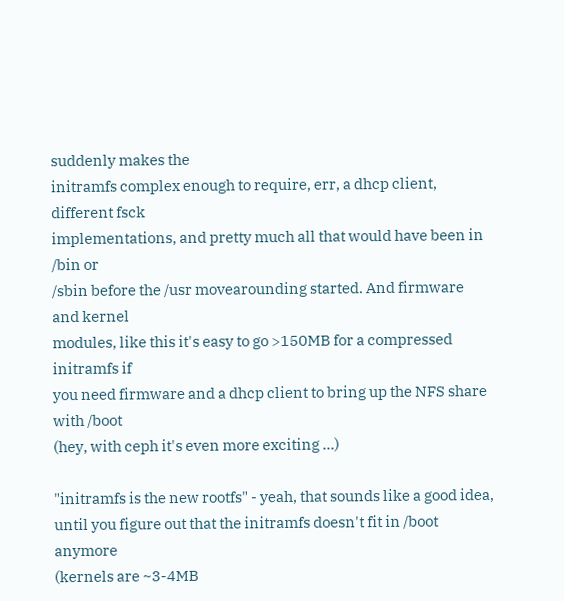suddenly makes the
initramfs complex enough to require, err, a dhcp client, different fsck
implementations, and pretty much all that would have been in /bin or
/sbin before the /usr movearounding started. And firmware and kernel
modules, like this it's easy to go >150MB for a compressed initramfs if
you need firmware and a dhcp client to bring up the NFS share with /boot
(hey, with ceph it's even more exciting ...)

"initramfs is the new rootfs" - yeah, that sounds like a good idea,
until you figure out that the initramfs doesn't fit in /boot anymore
(kernels are ~3-4MB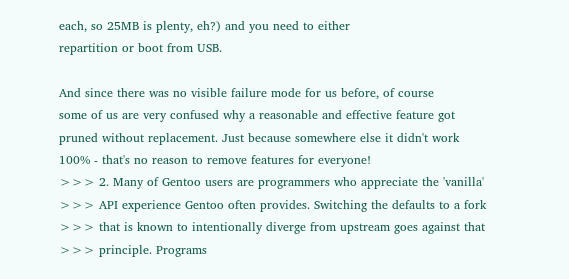each, so 25MB is plenty, eh?) and you need to either
repartition or boot from USB.

And since there was no visible failure mode for us before, of course
some of us are very confused why a reasonable and effective feature got
pruned without replacement. Just because somewhere else it didn't work
100% - that's no reason to remove features for everyone!
>>> 2. Many of Gentoo users are programmers who appreciate the 'vanilla'
>>> API experience Gentoo often provides. Switching the defaults to a fork
>>> that is known to intentionally diverge from upstream goes against that
>>> principle. Programs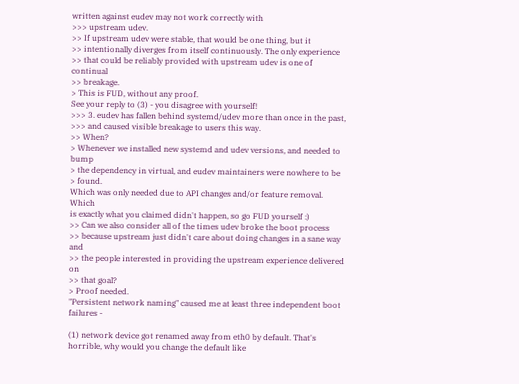written against eudev may not work correctly with
>>> upstream udev.
>> If upstream udev were stable, that would be one thing, but it
>> intentionally diverges from itself continuously. The only experience
>> that could be reliably provided with upstream udev is one of continual
>> breakage.
> This is FUD, without any proof.
See your reply to (3) - you disagree with yourself!
>>> 3. eudev has fallen behind systemd/udev more than once in the past,
>>> and caused visible breakage to users this way.
>> When?
> Whenever we installed new systemd and udev versions, and needed to bump
> the dependency in virtual, and eudev maintainers were nowhere to be
> found.
Which was only needed due to API changes and/or feature removal. Which
is exactly what you claimed didn't happen, so go FUD yourself :)
>> Can we also consider all of the times udev broke the boot process
>> because upstream just didn't care about doing changes in a sane way and
>> the people interested in providing the upstream experience delivered on
>> that goal?
> Proof needed.
"Persistent network naming" caused me at least three independent boot
failures -

(1) network device got renamed away from eth0 by default. That's
horrible, why would you change the default like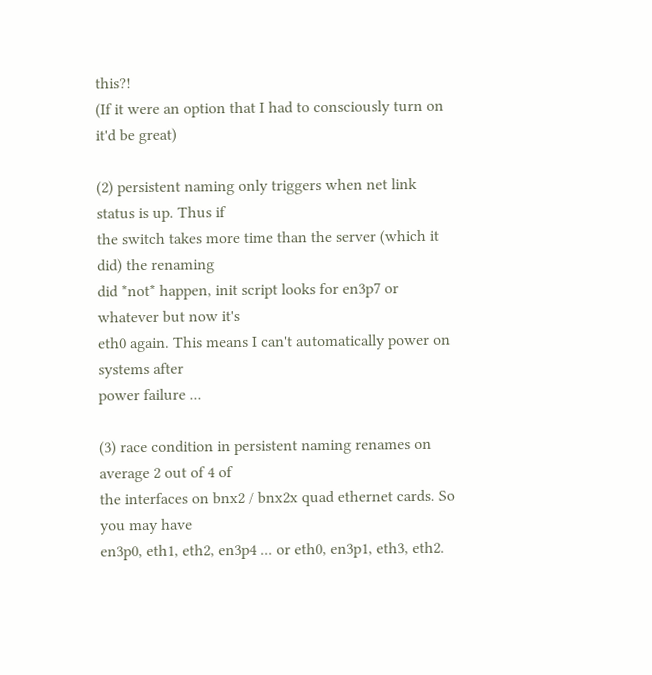this?!
(If it were an option that I had to consciously turn on it'd be great)

(2) persistent naming only triggers when net link status is up. Thus if
the switch takes more time than the server (which it did) the renaming
did *not* happen, init script looks for en3p7 or whatever but now it's
eth0 again. This means I can't automatically power on systems after
power failure ...

(3) race condition in persistent naming renames on average 2 out of 4 of
the interfaces on bnx2 / bnx2x quad ethernet cards. So you may have
en3p0, eth1, eth2, en3p4 ... or eth0, en3p1, eth3, eth2.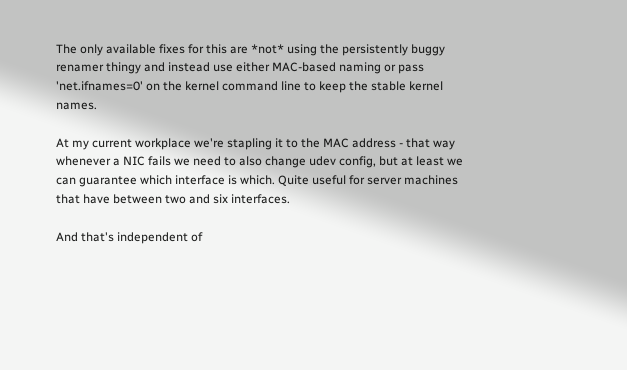The only available fixes for this are *not* using the persistently buggy
renamer thingy and instead use either MAC-based naming or pass
'net.ifnames=0' on the kernel command line to keep the stable kernel names.

At my current workplace we're stapling it to the MAC address - that way
whenever a NIC fails we need to also change udev config, but at least we
can guarantee which interface is which. Quite useful for server machines
that have between two and six interfaces.

And that's independent of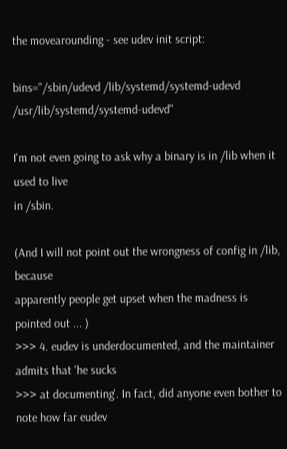the movearounding - see udev init script:

bins="/sbin/udevd /lib/systemd/systemd-udevd /usr/lib/systemd/systemd-udevd"

I'm not even going to ask why a binary is in /lib when it used to live
in /sbin.

(And I will not point out the wrongness of config in /lib, because
apparently people get upset when the madness is pointed out ... )
>>> 4. eudev is underdocumented, and the maintainer admits that 'he sucks
>>> at documenting'. In fact, did anyone even bother to note how far eudev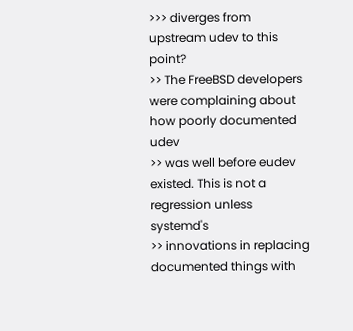>>> diverges from upstream udev to this point?
>> The FreeBSD developers were complaining about how poorly documented udev
>> was well before eudev existed. This is not a regression unless systemd's
>> innovations in replacing documented things with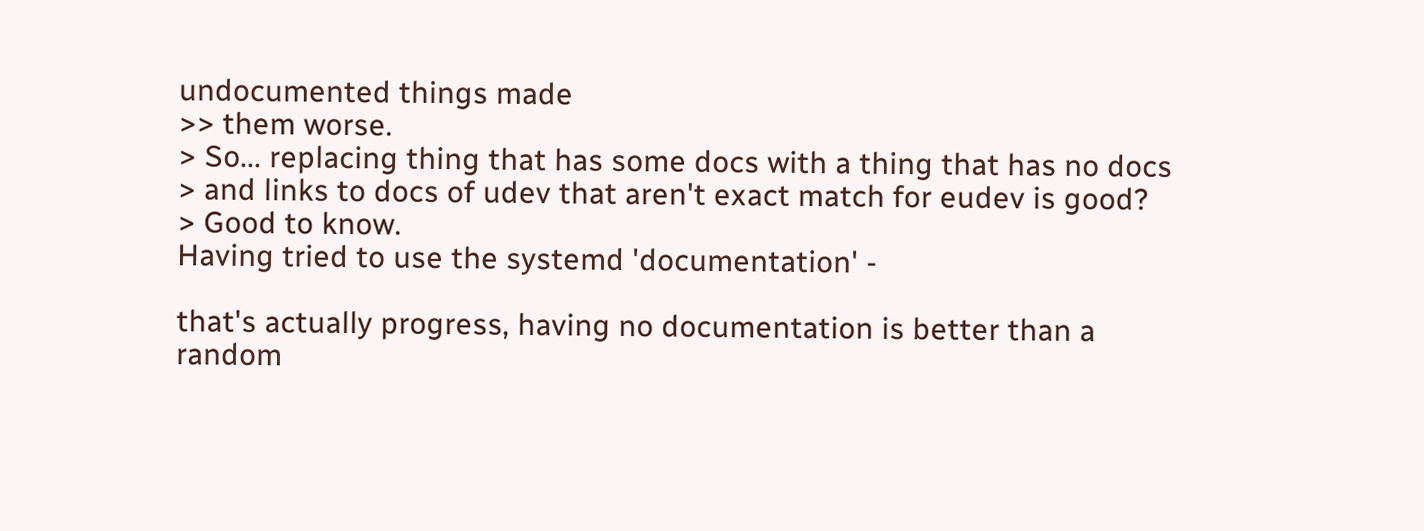undocumented things made
>> them worse.
> So... replacing thing that has some docs with a thing that has no docs
> and links to docs of udev that aren't exact match for eudev is good?
> Good to know.
Having tried to use the systemd 'documentation' -

that's actually progress, having no documentation is better than a
random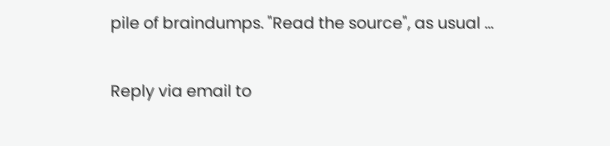pile of braindumps. "Read the source", as usual ...

Reply via email to